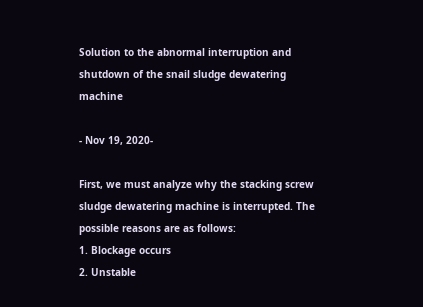Solution to the abnormal interruption and shutdown of the snail sludge dewatering machine

- Nov 19, 2020-

First, we must analyze why the stacking screw sludge dewatering machine is interrupted. The possible reasons are as follows:
1. Blockage occurs
2. Unstable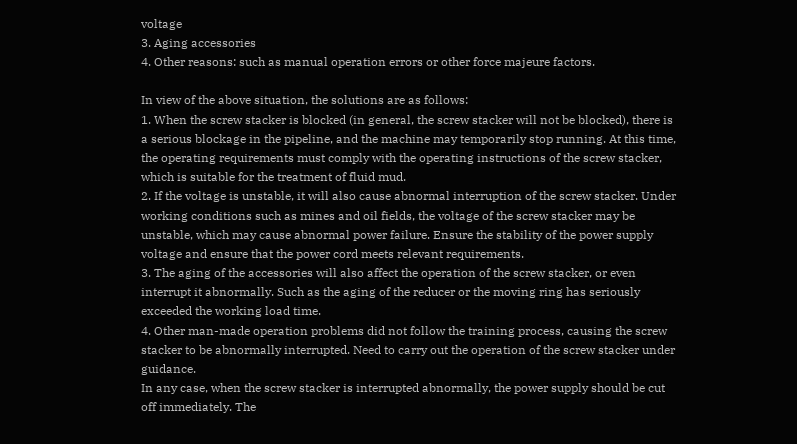voltage
3. Aging accessories
4. Other reasons: such as manual operation errors or other force majeure factors.

In view of the above situation, the solutions are as follows:
1. When the screw stacker is blocked (in general, the screw stacker will not be blocked), there is a serious blockage in the pipeline, and the machine may temporarily stop running. At this time, the operating requirements must comply with the operating instructions of the screw stacker, which is suitable for the treatment of fluid mud.
2. If the voltage is unstable, it will also cause abnormal interruption of the screw stacker. Under working conditions such as mines and oil fields, the voltage of the screw stacker may be unstable, which may cause abnormal power failure. Ensure the stability of the power supply voltage and ensure that the power cord meets relevant requirements.
3. The aging of the accessories will also affect the operation of the screw stacker, or even interrupt it abnormally. Such as the aging of the reducer or the moving ring has seriously exceeded the working load time.
4. Other man-made operation problems did not follow the training process, causing the screw stacker to be abnormally interrupted. Need to carry out the operation of the screw stacker under guidance.
In any case, when the screw stacker is interrupted abnormally, the power supply should be cut off immediately. The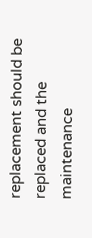replacement should be replaced and the maintenance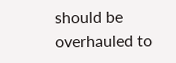should be overhauled to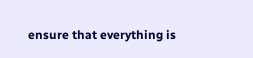ensure that everything is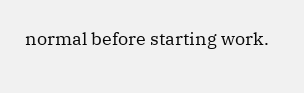normal before starting work.